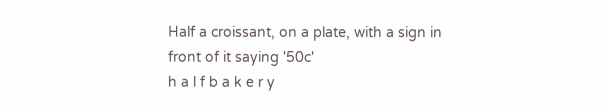Half a croissant, on a plate, with a sign in front of it saying '50c'
h a l f b a k e r y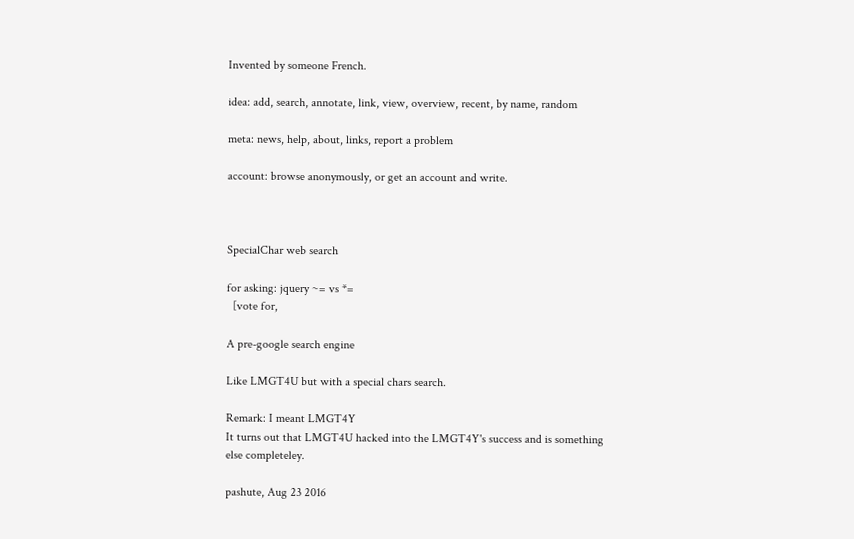Invented by someone French.

idea: add, search, annotate, link, view, overview, recent, by name, random

meta: news, help, about, links, report a problem

account: browse anonymously, or get an account and write.



SpecialChar web search

for asking: jquery ~= vs *=
  [vote for,

A pre-google search engine

Like LMGT4U but with a special chars search.

Remark: I meant LMGT4Y
It turns out that LMGT4U hacked into the LMGT4Y's success and is something else completeley.

pashute, Aug 23 2016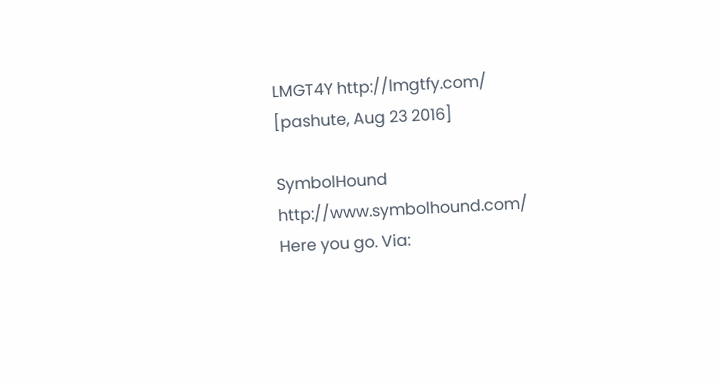LMGT4Y http://lmgtfy.com/
[pashute, Aug 23 2016]

SymbolHound http://www.symbolhound.com/
Here you go. Via: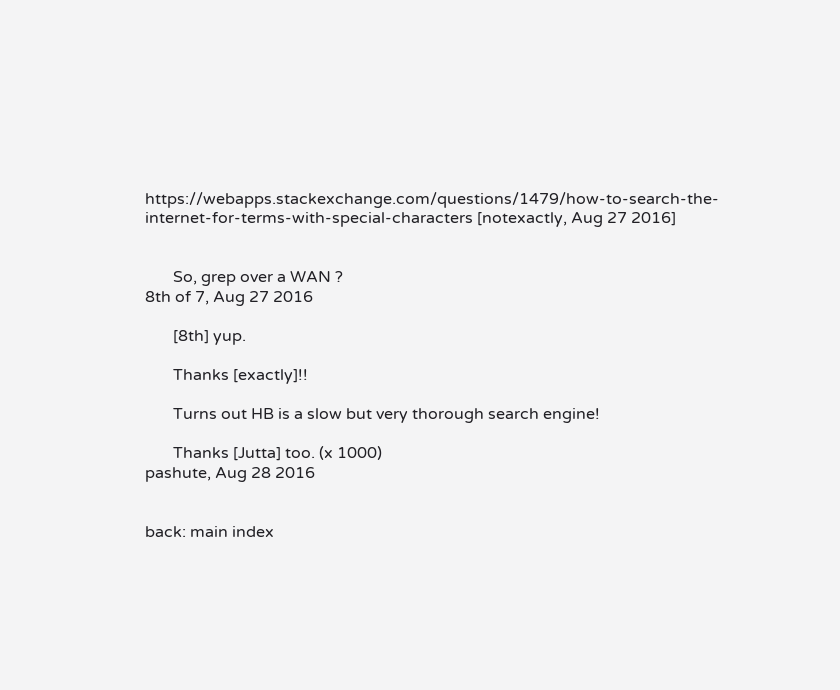https://webapps.stackexchange.com/questions/1479/how-to-search-the-internet-for-terms-with-special-characters [notexactly, Aug 27 2016]


       So, grep over a WAN ?
8th of 7, Aug 27 2016

       [8th] yup.

       Thanks [exactly]!!

       Turns out HB is a slow but very thorough search engine!

       Thanks [Jutta] too. (x 1000)
pashute, Aug 28 2016


back: main index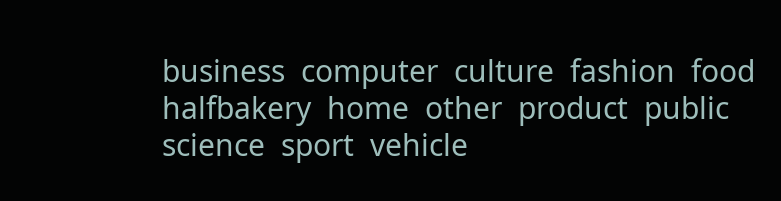business  computer  culture  fashion  food  halfbakery  home  other  product  public  science  sport  vehicle